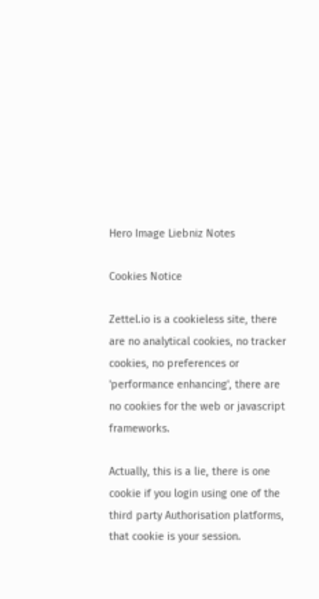Hero Image Liebniz Notes

Cookies Notice

Zettel.io is a cookieless site, there are no analytical cookies, no tracker cookies, no preferences or 'performance enhancing', there are no cookies for the web or javascript frameworks.

Actually, this is a lie, there is one cookie if you login using one of the third party Authorisation platforms, that cookie is your session.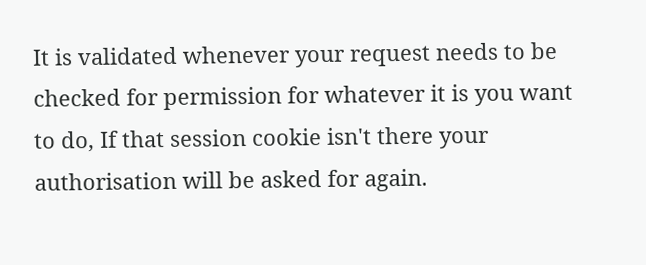It is validated whenever your request needs to be checked for permission for whatever it is you want to do, If that session cookie isn't there your authorisation will be asked for again.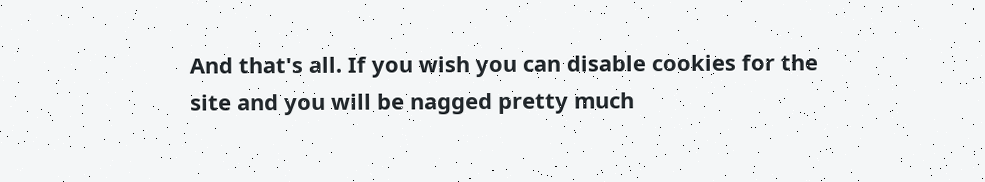And that's all. If you wish you can disable cookies for the site and you will be nagged pretty much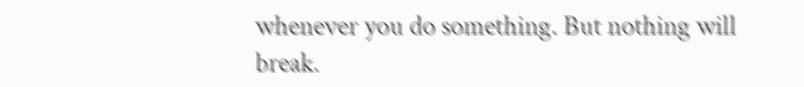whenever you do something. But nothing will break.